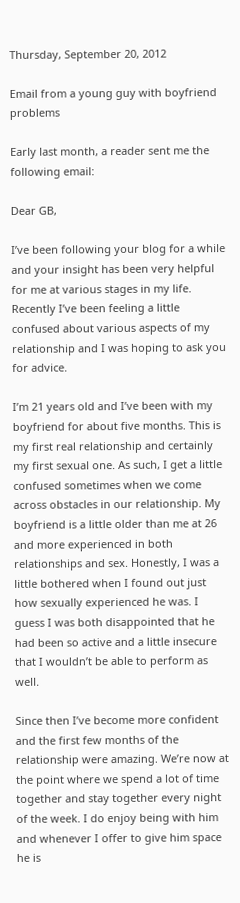Thursday, September 20, 2012

Email from a young guy with boyfriend problems

Early last month, a reader sent me the following email:

Dear GB,

I’ve been following your blog for a while and your insight has been very helpful for me at various stages in my life. Recently I’ve been feeling a little confused about various aspects of my relationship and I was hoping to ask you for advice.

I’m 21 years old and I’ve been with my boyfriend for about five months. This is my first real relationship and certainly my first sexual one. As such, I get a little confused sometimes when we come across obstacles in our relationship. My boyfriend is a little older than me at 26 and more experienced in both relationships and sex. Honestly, I was a little bothered when I found out just how sexually experienced he was. I guess I was both disappointed that he had been so active and a little insecure that I wouldn’t be able to perform as well.

Since then I’ve become more confident and the first few months of the relationship were amazing. We’re now at the point where we spend a lot of time together and stay together every night of the week. I do enjoy being with him and whenever I offer to give him space he is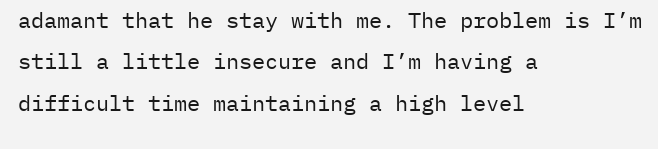adamant that he stay with me. The problem is I’m still a little insecure and I’m having a difficult time maintaining a high level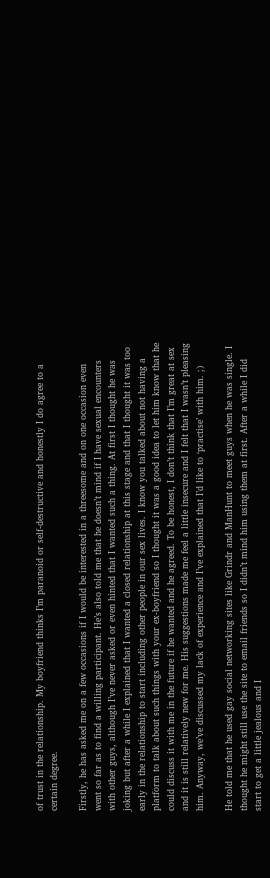of trust in the relationship. My boyfriend thinks I’m paranoid or self-destructive and honestly I do agree to a certain degree.

Firstly, he has asked me on a few occasions if I would be interested in a threesome and on one occasion even went so far as to find a willing participant. He’s also told me that he doesn’t mind if I have sexual encounters with other guys, although I’ve never asked or even hinted that I wanted such a thing. At first I thought he was joking but after a while I explained that I wanted a closed relationship at this stage and that I thought it was too early in the relationship to start including other people in our sex lives. I know you talked about not having a platform to talk about such things with your ex-boyfriend so I thought it was a good idea to let him know that he could discuss it with me in the future if he wanted and he agreed. To be honest, I don’t think that I’m great at sex and it is still relatively new for me. His suggestions made me feel a little insecure and I felt that I wasn’t pleasing him. Anyway, we’ve discussed my lack of experience and I’ve explained that I’d like to ‘practise’ with him. ;)

He told me that he used gay social networking sites like Grindr and ManHunt to meet guys when he was single. I thought he might still use the site to email friends so I didn’t mind him using them at first. After a while I did start to get a little jealous and I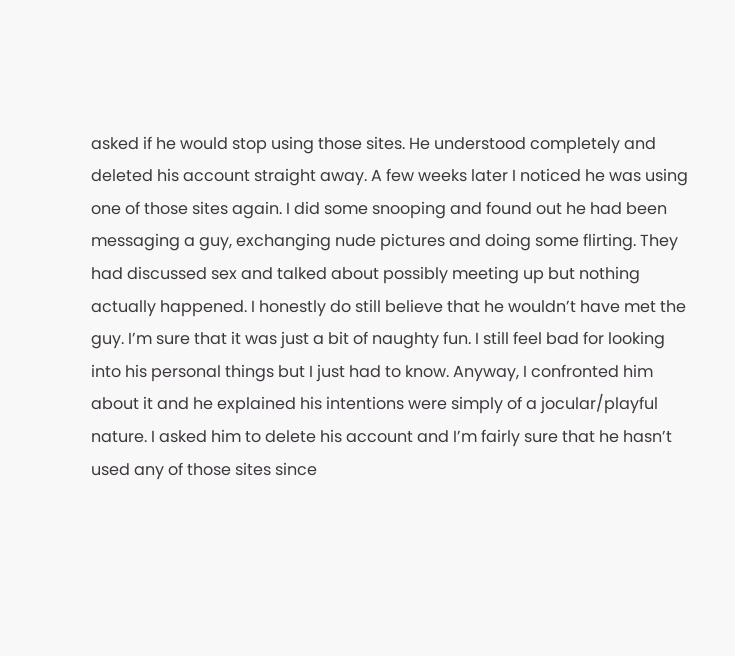asked if he would stop using those sites. He understood completely and deleted his account straight away. A few weeks later I noticed he was using one of those sites again. I did some snooping and found out he had been messaging a guy, exchanging nude pictures and doing some flirting. They had discussed sex and talked about possibly meeting up but nothing actually happened. I honestly do still believe that he wouldn’t have met the guy. I’m sure that it was just a bit of naughty fun. I still feel bad for looking into his personal things but I just had to know. Anyway, I confronted him about it and he explained his intentions were simply of a jocular/playful nature. I asked him to delete his account and I’m fairly sure that he hasn’t used any of those sites since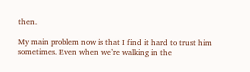then.

My main problem now is that I find it hard to trust him sometimes. Even when we’re walking in the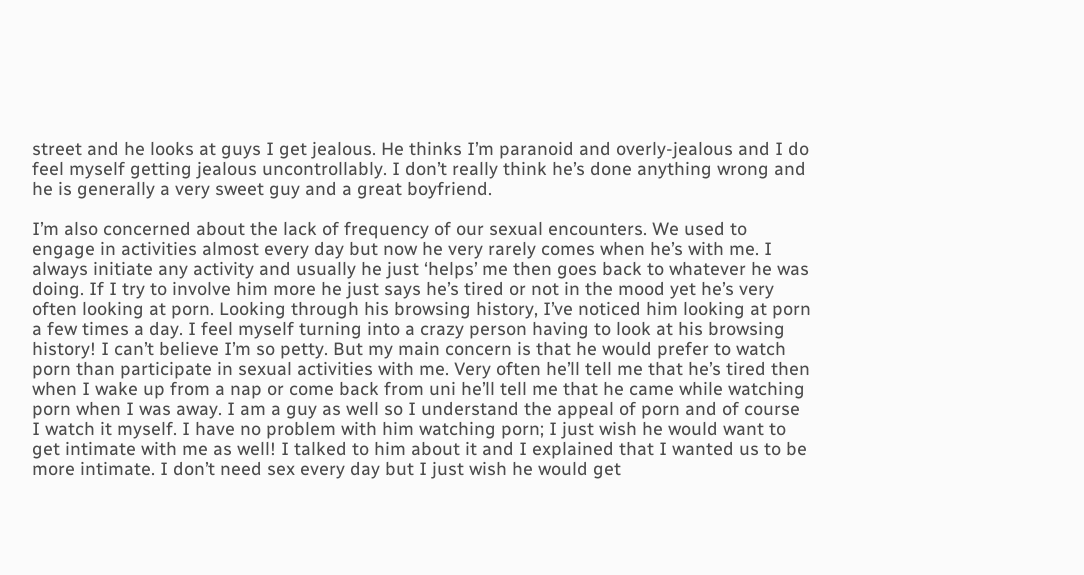street and he looks at guys I get jealous. He thinks I’m paranoid and overly-jealous and I do feel myself getting jealous uncontrollably. I don’t really think he’s done anything wrong and he is generally a very sweet guy and a great boyfriend.

I’m also concerned about the lack of frequency of our sexual encounters. We used to engage in activities almost every day but now he very rarely comes when he’s with me. I always initiate any activity and usually he just ‘helps’ me then goes back to whatever he was doing. If I try to involve him more he just says he’s tired or not in the mood yet he’s very often looking at porn. Looking through his browsing history, I’ve noticed him looking at porn a few times a day. I feel myself turning into a crazy person having to look at his browsing history! I can’t believe I’m so petty. But my main concern is that he would prefer to watch porn than participate in sexual activities with me. Very often he’ll tell me that he’s tired then when I wake up from a nap or come back from uni he’ll tell me that he came while watching porn when I was away. I am a guy as well so I understand the appeal of porn and of course I watch it myself. I have no problem with him watching porn; I just wish he would want to get intimate with me as well! I talked to him about it and I explained that I wanted us to be more intimate. I don’t need sex every day but I just wish he would get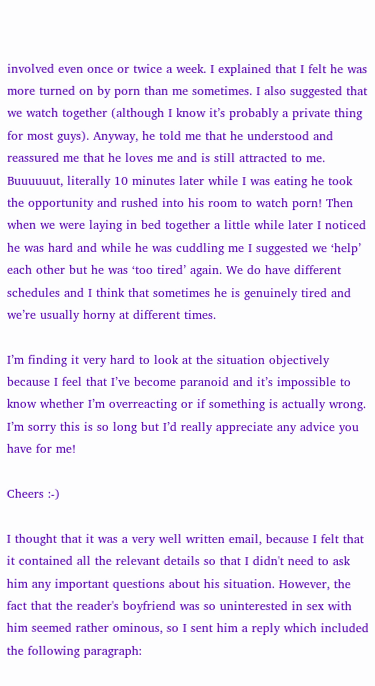involved even once or twice a week. I explained that I felt he was more turned on by porn than me sometimes. I also suggested that we watch together (although I know it’s probably a private thing for most guys). Anyway, he told me that he understood and reassured me that he loves me and is still attracted to me. Buuuuuut, literally 10 minutes later while I was eating he took the opportunity and rushed into his room to watch porn! Then when we were laying in bed together a little while later I noticed he was hard and while he was cuddling me I suggested we ‘help’ each other but he was ‘too tired’ again. We do have different schedules and I think that sometimes he is genuinely tired and we’re usually horny at different times.

I’m finding it very hard to look at the situation objectively because I feel that I’ve become paranoid and it’s impossible to know whether I’m overreacting or if something is actually wrong. I’m sorry this is so long but I’d really appreciate any advice you have for me!

Cheers :-)

I thought that it was a very well written email, because I felt that it contained all the relevant details so that I didn't need to ask him any important questions about his situation. However, the fact that the reader's boyfriend was so uninterested in sex with him seemed rather ominous, so I sent him a reply which included the following paragraph: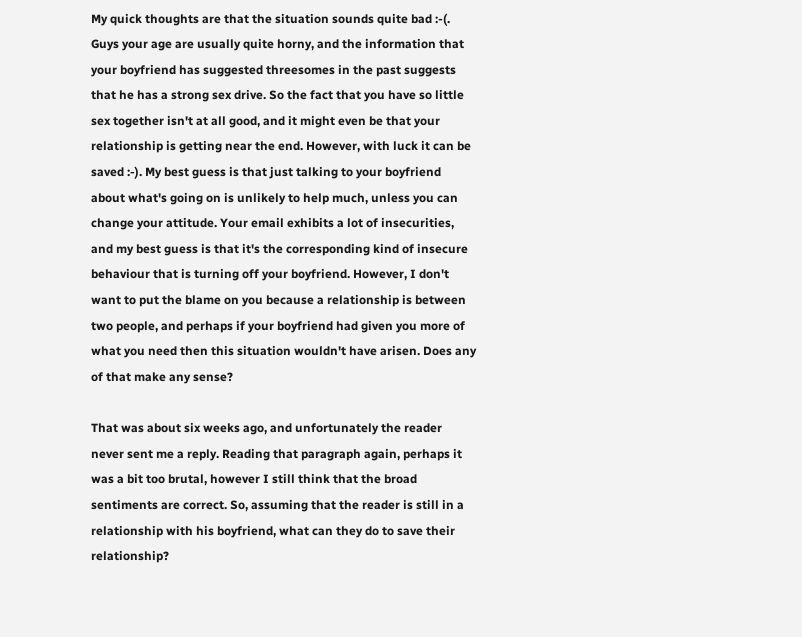My quick thoughts are that the situation sounds quite bad :-(. Guys your age are usually quite horny, and the information that your boyfriend has suggested threesomes in the past suggests that he has a strong sex drive. So the fact that you have so little sex together isn't at all good, and it might even be that your relationship is getting near the end. However, with luck it can be saved :-). My best guess is that just talking to your boyfriend about what's going on is unlikely to help much, unless you can change your attitude. Your email exhibits a lot of insecurities, and my best guess is that it's the corresponding kind of insecure behaviour that is turning off your boyfriend. However, I don't want to put the blame on you because a relationship is between two people, and perhaps if your boyfriend had given you more of what you need then this situation wouldn't have arisen. Does any of that make any sense?

That was about six weeks ago, and unfortunately the reader never sent me a reply. Reading that paragraph again, perhaps it was a bit too brutal, however I still think that the broad sentiments are correct. So, assuming that the reader is still in a relationship with his boyfriend, what can they do to save their relationship?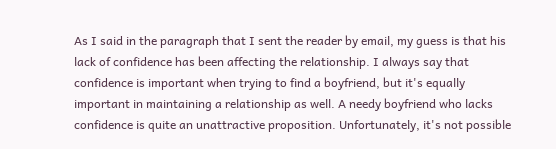As I said in the paragraph that I sent the reader by email, my guess is that his lack of confidence has been affecting the relationship. I always say that confidence is important when trying to find a boyfriend, but it's equally important in maintaining a relationship as well. A needy boyfriend who lacks confidence is quite an unattractive proposition. Unfortunately, it's not possible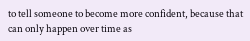to tell someone to become more confident, because that can only happen over time as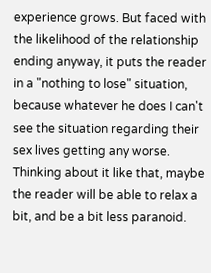experience grows. But faced with the likelihood of the relationship ending anyway, it puts the reader in a "nothing to lose" situation, because whatever he does I can't see the situation regarding their sex lives getting any worse. Thinking about it like that, maybe the reader will be able to relax a bit, and be a bit less paranoid.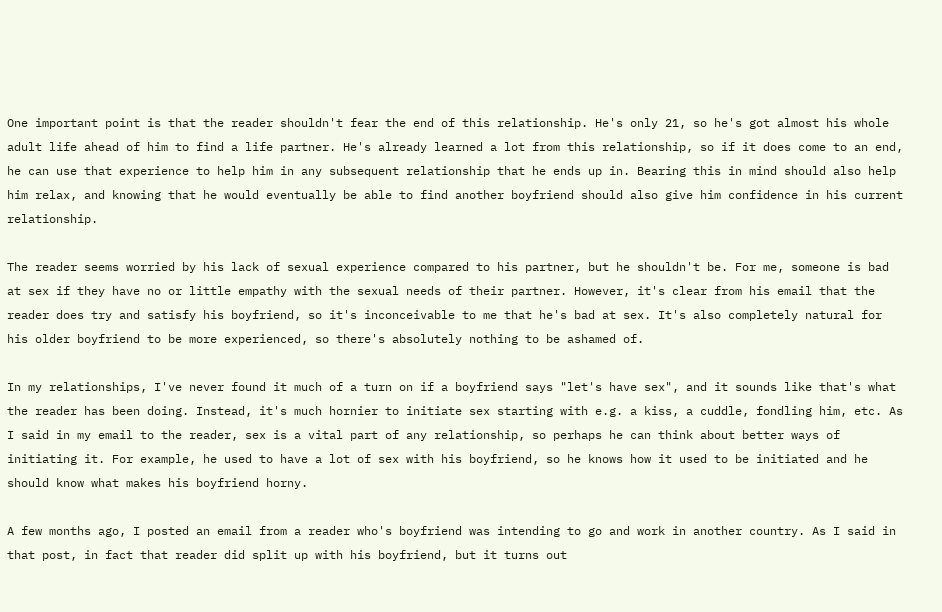One important point is that the reader shouldn't fear the end of this relationship. He's only 21, so he's got almost his whole adult life ahead of him to find a life partner. He's already learned a lot from this relationship, so if it does come to an end, he can use that experience to help him in any subsequent relationship that he ends up in. Bearing this in mind should also help him relax, and knowing that he would eventually be able to find another boyfriend should also give him confidence in his current relationship.

The reader seems worried by his lack of sexual experience compared to his partner, but he shouldn't be. For me, someone is bad at sex if they have no or little empathy with the sexual needs of their partner. However, it's clear from his email that the reader does try and satisfy his boyfriend, so it's inconceivable to me that he's bad at sex. It's also completely natural for his older boyfriend to be more experienced, so there's absolutely nothing to be ashamed of.

In my relationships, I've never found it much of a turn on if a boyfriend says "let's have sex", and it sounds like that's what the reader has been doing. Instead, it's much hornier to initiate sex starting with e.g. a kiss, a cuddle, fondling him, etc. As I said in my email to the reader, sex is a vital part of any relationship, so perhaps he can think about better ways of initiating it. For example, he used to have a lot of sex with his boyfriend, so he knows how it used to be initiated and he should know what makes his boyfriend horny.

A few months ago, I posted an email from a reader who's boyfriend was intending to go and work in another country. As I said in that post, in fact that reader did split up with his boyfriend, but it turns out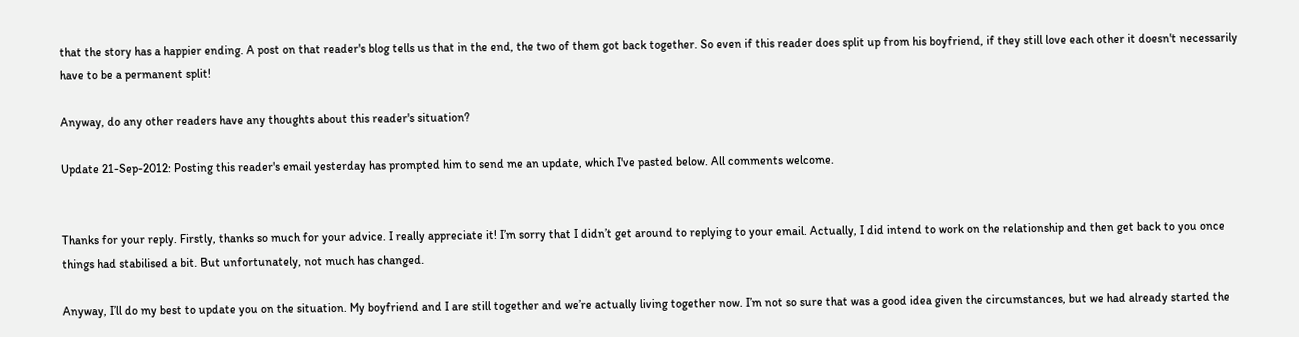that the story has a happier ending. A post on that reader's blog tells us that in the end, the two of them got back together. So even if this reader does split up from his boyfriend, if they still love each other it doesn't necessarily have to be a permanent split!

Anyway, do any other readers have any thoughts about this reader's situation?

Update 21-Sep-2012: Posting this reader's email yesterday has prompted him to send me an update, which I've pasted below. All comments welcome.


Thanks for your reply. Firstly, thanks so much for your advice. I really appreciate it! I’m sorry that I didn’t get around to replying to your email. Actually, I did intend to work on the relationship and then get back to you once things had stabilised a bit. But unfortunately, not much has changed.

Anyway, I’ll do my best to update you on the situation. My boyfriend and I are still together and we’re actually living together now. I’m not so sure that was a good idea given the circumstances, but we had already started the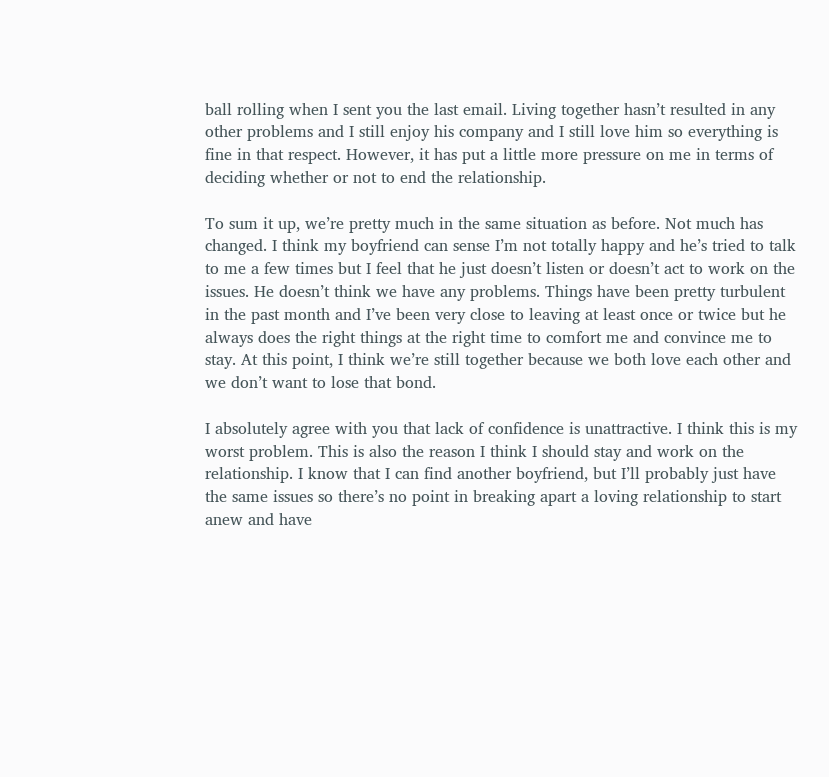ball rolling when I sent you the last email. Living together hasn’t resulted in any other problems and I still enjoy his company and I still love him so everything is fine in that respect. However, it has put a little more pressure on me in terms of deciding whether or not to end the relationship.

To sum it up, we’re pretty much in the same situation as before. Not much has changed. I think my boyfriend can sense I’m not totally happy and he’s tried to talk to me a few times but I feel that he just doesn’t listen or doesn’t act to work on the issues. He doesn’t think we have any problems. Things have been pretty turbulent in the past month and I’ve been very close to leaving at least once or twice but he always does the right things at the right time to comfort me and convince me to stay. At this point, I think we’re still together because we both love each other and we don’t want to lose that bond.

I absolutely agree with you that lack of confidence is unattractive. I think this is my worst problem. This is also the reason I think I should stay and work on the relationship. I know that I can find another boyfriend, but I’ll probably just have the same issues so there’s no point in breaking apart a loving relationship to start anew and have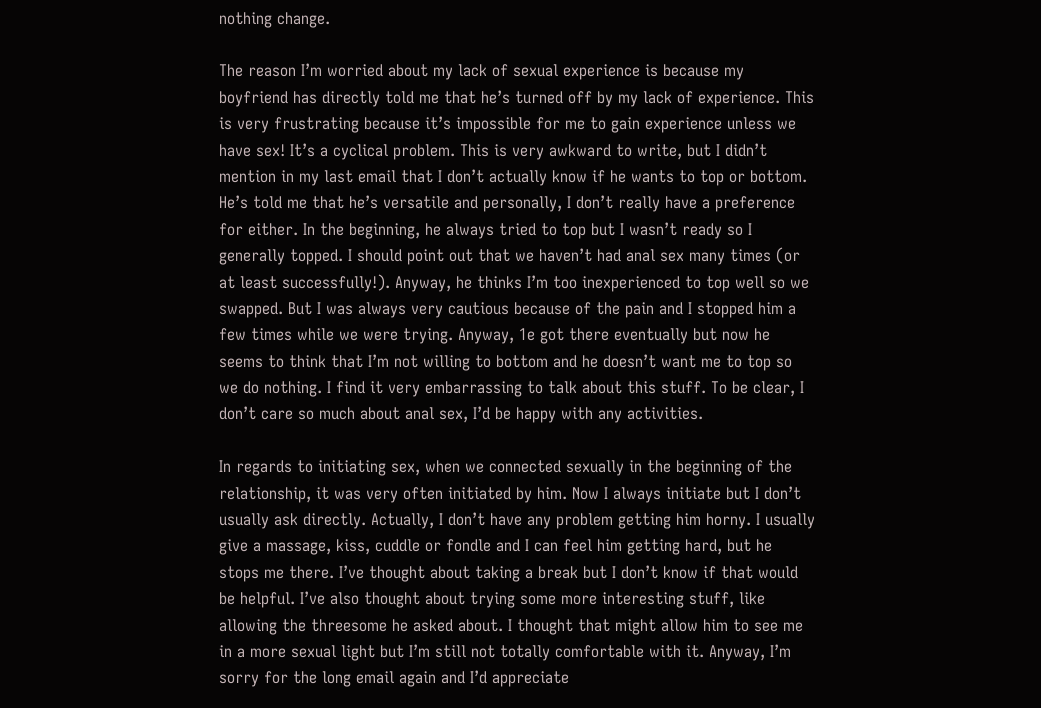nothing change.

The reason I’m worried about my lack of sexual experience is because my boyfriend has directly told me that he’s turned off by my lack of experience. This is very frustrating because it’s impossible for me to gain experience unless we have sex! It’s a cyclical problem. This is very awkward to write, but I didn’t mention in my last email that I don’t actually know if he wants to top or bottom. He’s told me that he’s versatile and personally, I don’t really have a preference for either. In the beginning, he always tried to top but I wasn’t ready so I generally topped. I should point out that we haven’t had anal sex many times (or at least successfully!). Anyway, he thinks I’m too inexperienced to top well so we swapped. But I was always very cautious because of the pain and I stopped him a few times while we were trying. Anyway, 1e got there eventually but now he seems to think that I’m not willing to bottom and he doesn’t want me to top so we do nothing. I find it very embarrassing to talk about this stuff. To be clear, I don’t care so much about anal sex, I’d be happy with any activities.

In regards to initiating sex, when we connected sexually in the beginning of the relationship, it was very often initiated by him. Now I always initiate but I don’t usually ask directly. Actually, I don’t have any problem getting him horny. I usually give a massage, kiss, cuddle or fondle and I can feel him getting hard, but he stops me there. I’ve thought about taking a break but I don’t know if that would be helpful. I’ve also thought about trying some more interesting stuff, like allowing the threesome he asked about. I thought that might allow him to see me in a more sexual light but I’m still not totally comfortable with it. Anyway, I’m sorry for the long email again and I’d appreciate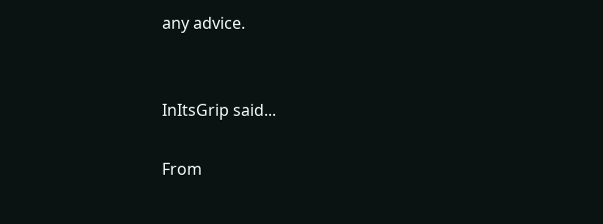any advice.


InItsGrip said...

From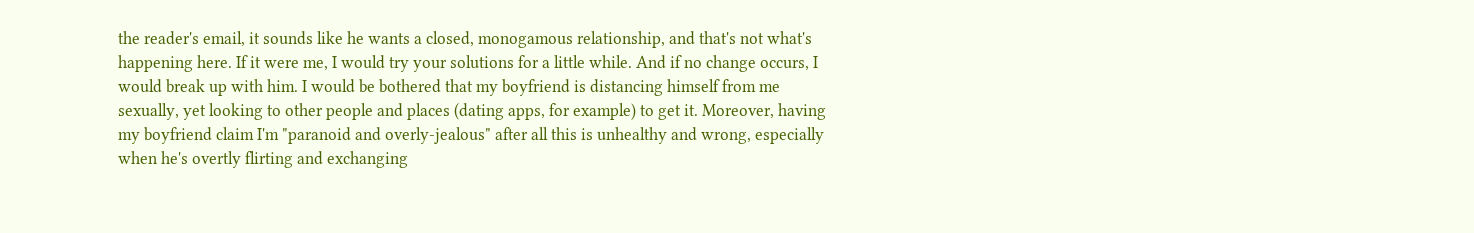the reader's email, it sounds like he wants a closed, monogamous relationship, and that's not what's happening here. If it were me, I would try your solutions for a little while. And if no change occurs, I would break up with him. I would be bothered that my boyfriend is distancing himself from me sexually, yet looking to other people and places (dating apps, for example) to get it. Moreover, having my boyfriend claim I'm "paranoid and overly-jealous" after all this is unhealthy and wrong, especially when he's overtly flirting and exchanging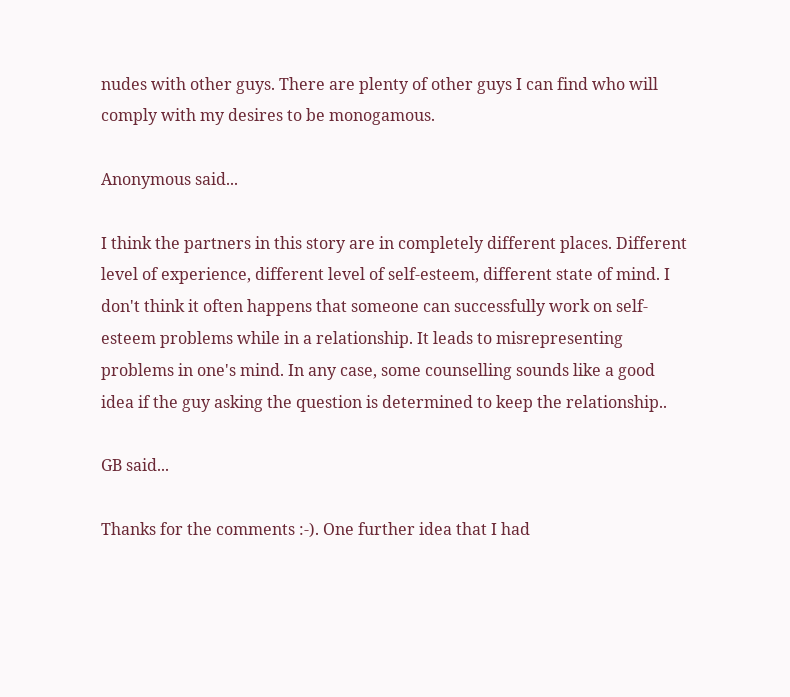nudes with other guys. There are plenty of other guys I can find who will comply with my desires to be monogamous.

Anonymous said...

I think the partners in this story are in completely different places. Different level of experience, different level of self-esteem, different state of mind. I don't think it often happens that someone can successfully work on self-esteem problems while in a relationship. It leads to misrepresenting problems in one's mind. In any case, some counselling sounds like a good idea if the guy asking the question is determined to keep the relationship..

GB said...

Thanks for the comments :-). One further idea that I had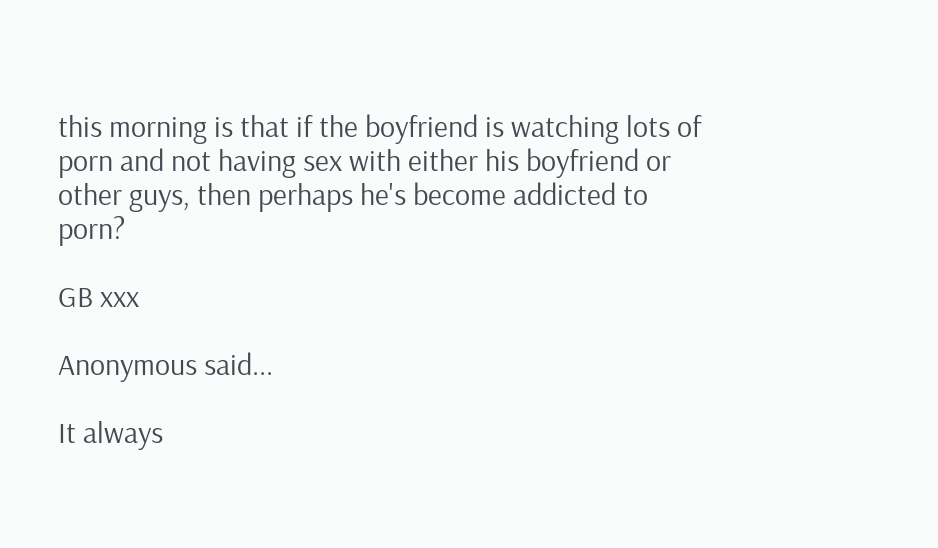this morning is that if the boyfriend is watching lots of porn and not having sex with either his boyfriend or other guys, then perhaps he's become addicted to porn?

GB xxx

Anonymous said...

It always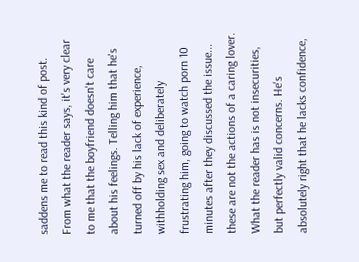saddens me to read this kind of post. From what the reader says, it's very clear to me that the boyfriend doesn't care about his feelings. Telling him that he's turned off by his lack of experience, withholding sex and deliberately frustrating him, going to watch porn 10 minutes after they discussed the issue... these are not the actions of a caring lover. What the reader has is not insecurities, but perfectly valid concerns. He's absolutely right that he lacks confidence,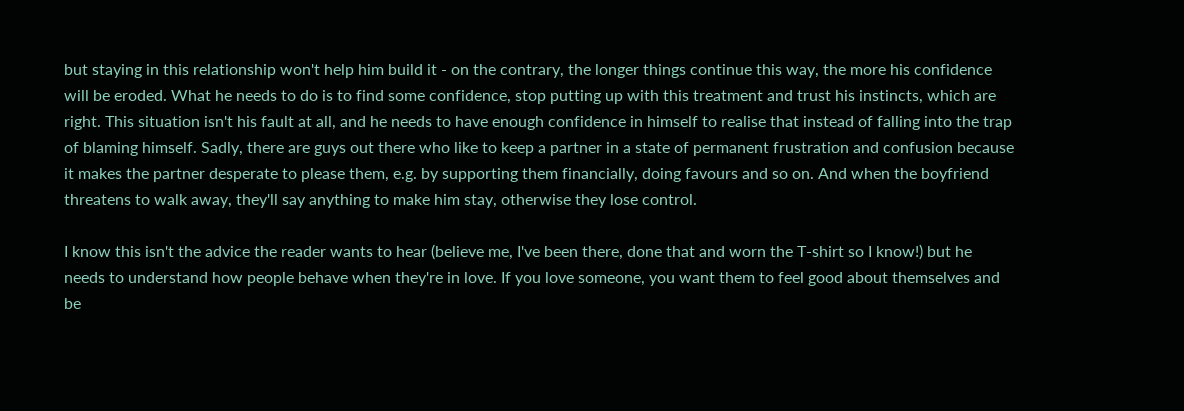but staying in this relationship won't help him build it - on the contrary, the longer things continue this way, the more his confidence will be eroded. What he needs to do is to find some confidence, stop putting up with this treatment and trust his instincts, which are right. This situation isn't his fault at all, and he needs to have enough confidence in himself to realise that instead of falling into the trap of blaming himself. Sadly, there are guys out there who like to keep a partner in a state of permanent frustration and confusion because it makes the partner desperate to please them, e.g. by supporting them financially, doing favours and so on. And when the boyfriend threatens to walk away, they'll say anything to make him stay, otherwise they lose control.

I know this isn't the advice the reader wants to hear (believe me, I've been there, done that and worn the T-shirt so I know!) but he needs to understand how people behave when they're in love. If you love someone, you want them to feel good about themselves and be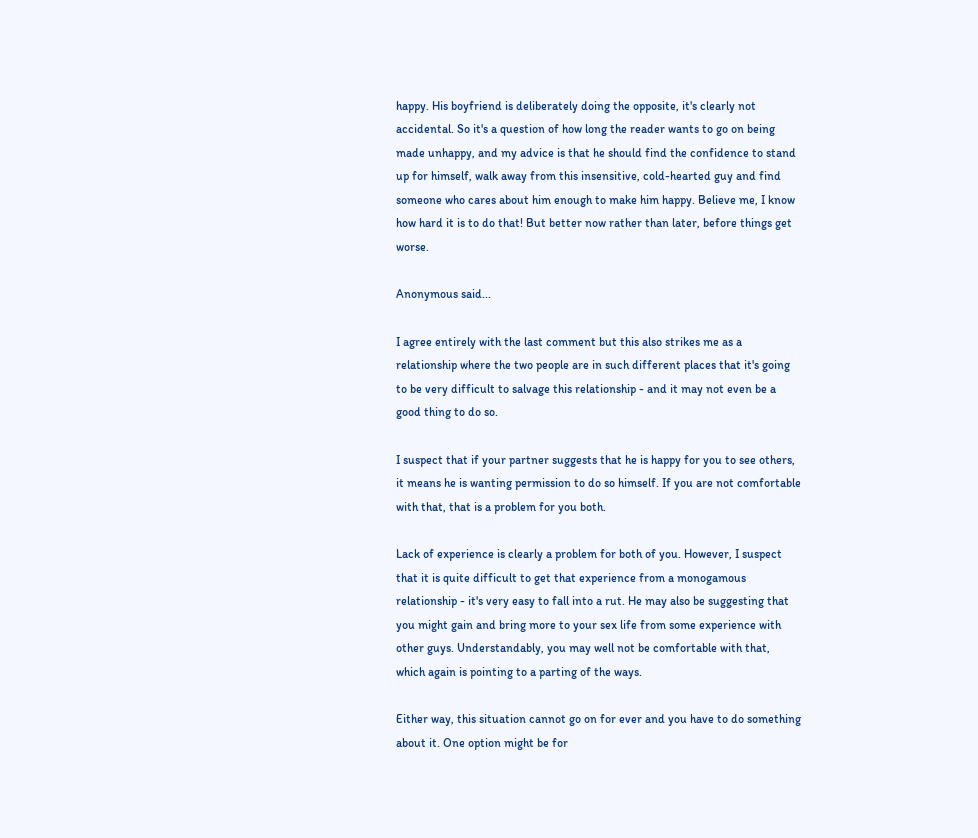happy. His boyfriend is deliberately doing the opposite, it's clearly not accidental. So it's a question of how long the reader wants to go on being made unhappy, and my advice is that he should find the confidence to stand up for himself, walk away from this insensitive, cold-hearted guy and find someone who cares about him enough to make him happy. Believe me, I know how hard it is to do that! But better now rather than later, before things get worse.

Anonymous said...

I agree entirely with the last comment but this also strikes me as a relationship where the two people are in such different places that it's going to be very difficult to salvage this relationship - and it may not even be a good thing to do so.

I suspect that if your partner suggests that he is happy for you to see others, it means he is wanting permission to do so himself. If you are not comfortable with that, that is a problem for you both.

Lack of experience is clearly a problem for both of you. However, I suspect that it is quite difficult to get that experience from a monogamous relationship - it's very easy to fall into a rut. He may also be suggesting that you might gain and bring more to your sex life from some experience with other guys. Understandably, you may well not be comfortable with that, which again is pointing to a parting of the ways.

Either way, this situation cannot go on for ever and you have to do something about it. One option might be for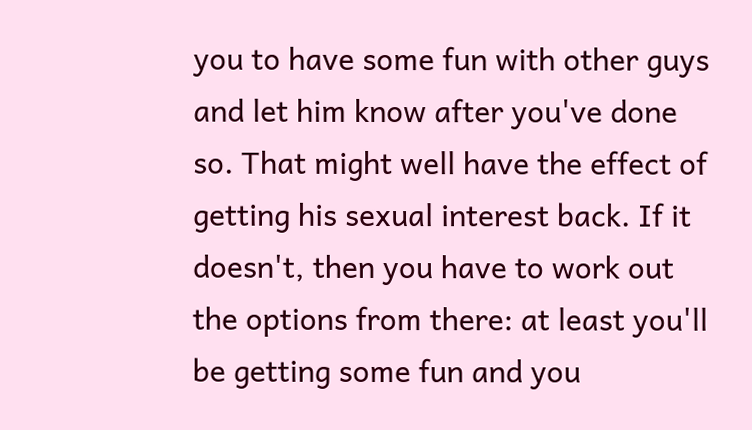you to have some fun with other guys and let him know after you've done so. That might well have the effect of getting his sexual interest back. If it doesn't, then you have to work out the options from there: at least you'll be getting some fun and you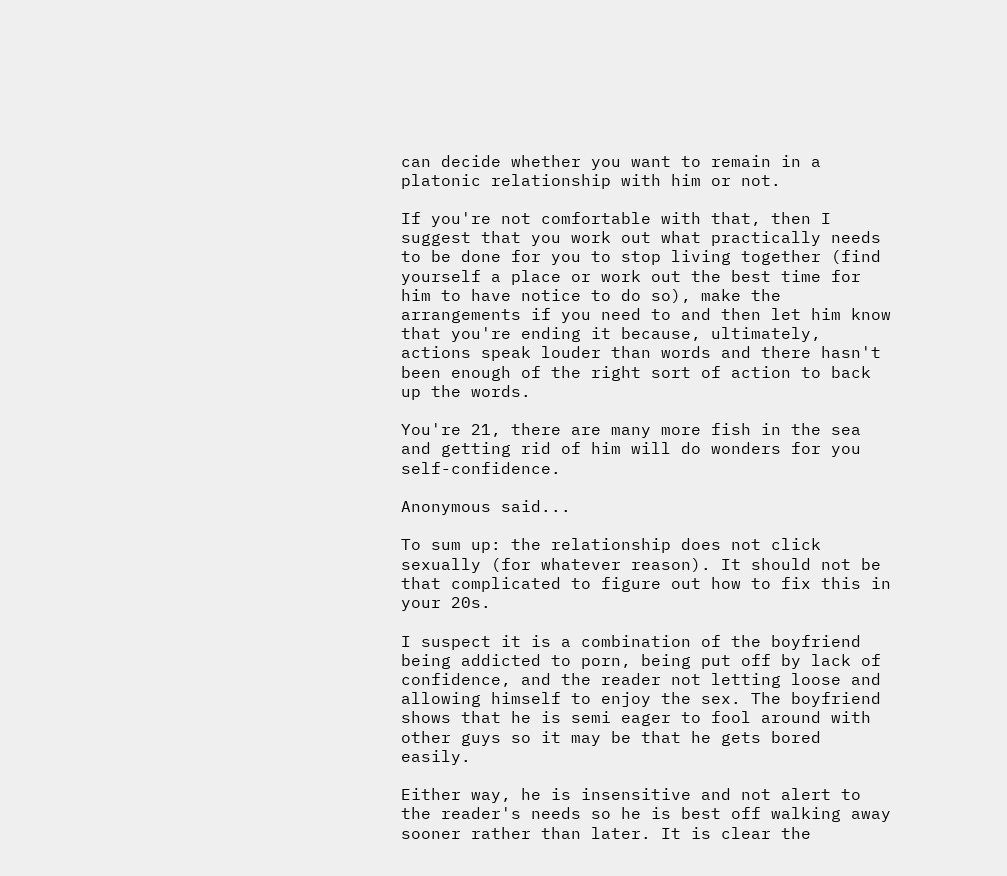can decide whether you want to remain in a platonic relationship with him or not.

If you're not comfortable with that, then I suggest that you work out what practically needs to be done for you to stop living together (find yourself a place or work out the best time for him to have notice to do so), make the arrangements if you need to and then let him know that you're ending it because, ultimately, actions speak louder than words and there hasn't been enough of the right sort of action to back up the words.

You're 21, there are many more fish in the sea and getting rid of him will do wonders for you self-confidence.

Anonymous said...

To sum up: the relationship does not click sexually (for whatever reason). It should not be that complicated to figure out how to fix this in your 20s.

I suspect it is a combination of the boyfriend being addicted to porn, being put off by lack of confidence, and the reader not letting loose and allowing himself to enjoy the sex. The boyfriend shows that he is semi eager to fool around with other guys so it may be that he gets bored easily.

Either way, he is insensitive and not alert to the reader's needs so he is best off walking away sooner rather than later. It is clear the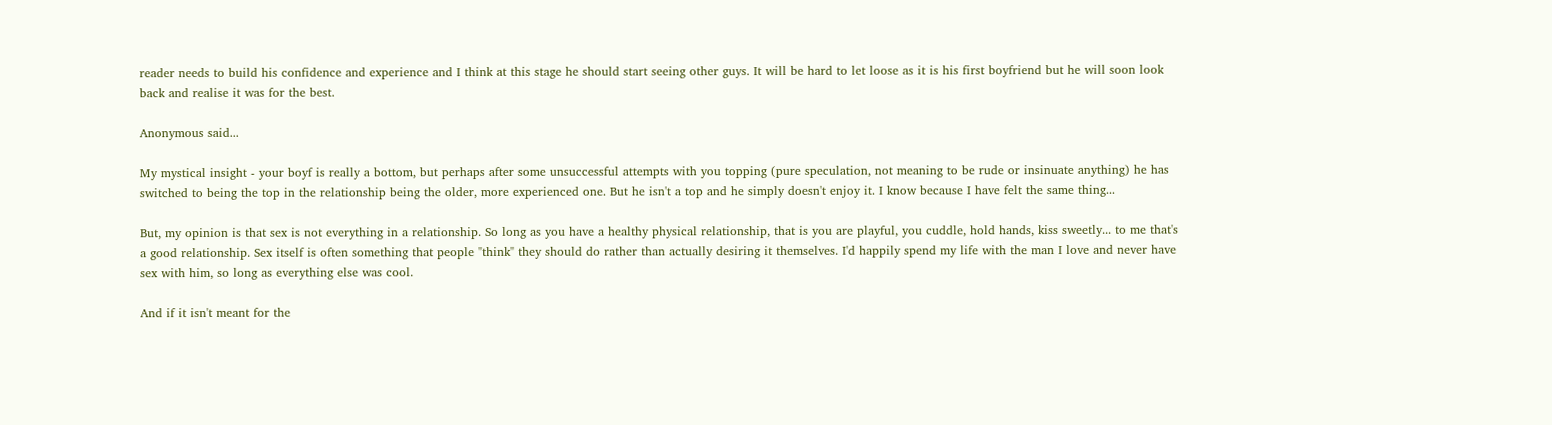reader needs to build his confidence and experience and I think at this stage he should start seeing other guys. It will be hard to let loose as it is his first boyfriend but he will soon look back and realise it was for the best.

Anonymous said...

My mystical insight - your boyf is really a bottom, but perhaps after some unsuccessful attempts with you topping (pure speculation, not meaning to be rude or insinuate anything) he has switched to being the top in the relationship being the older, more experienced one. But he isn't a top and he simply doesn't enjoy it. I know because I have felt the same thing...

But, my opinion is that sex is not everything in a relationship. So long as you have a healthy physical relationship, that is you are playful, you cuddle, hold hands, kiss sweetly... to me that's a good relationship. Sex itself is often something that people "think" they should do rather than actually desiring it themselves. I'd happily spend my life with the man I love and never have sex with him, so long as everything else was cool.

And if it isn't meant for the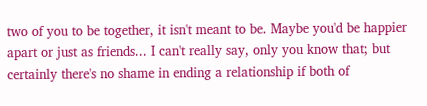two of you to be together, it isn't meant to be. Maybe you'd be happier apart or just as friends... I can't really say, only you know that; but certainly there's no shame in ending a relationship if both of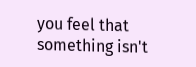you feel that something isn't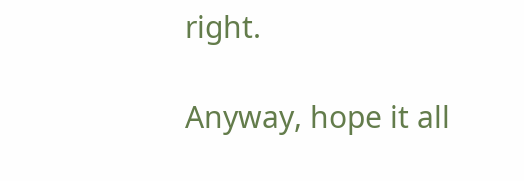right.

Anyway, hope it all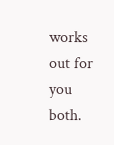works out for you both.